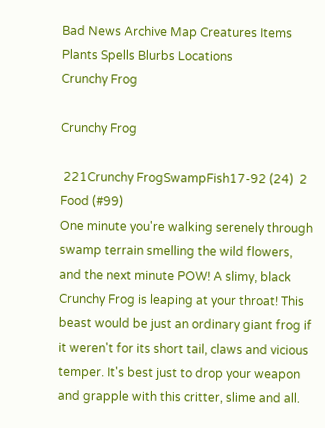Bad News Archive Map Creatures Items Plants Spells Blurbs Locations
Crunchy Frog

Crunchy Frog

 221Crunchy FrogSwampFish17-92 (24)  2 Food (#99)
One minute you're walking serenely through swamp terrain smelling the wild flowers, and the next minute POW! A slimy, black Crunchy Frog is leaping at your throat! This beast would be just an ordinary giant frog if it weren't for its short tail, claws and vicious temper. It's best just to drop your weapon and grapple with this critter, slime and all.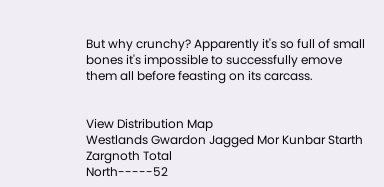But why crunchy? Apparently it's so full of small bones it's impossible to successfully emove them all before feasting on its carcass.


View Distribution Map
Westlands Gwardon Jagged Mor Kunbar Starth Zargnoth Total
North-----52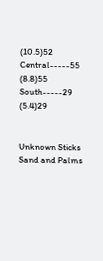(10.5)52
Central-----55 (8.8)55
South-----29 (5.4)29


Unknown Sticks Sand and Palms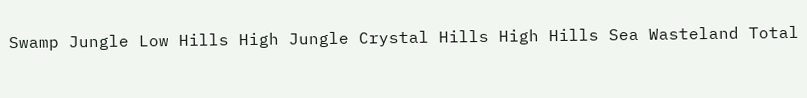Swamp Jungle Low Hills High Jungle Crystal Hills High Hills Sea Wasteland Total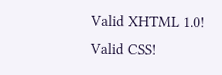Valid XHTML 1.0! Valid CSS!